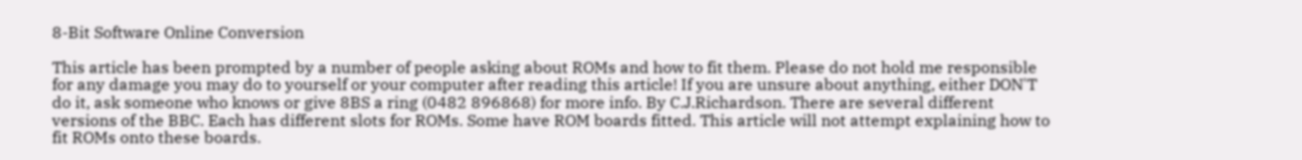8-Bit Software Online Conversion

This article has been prompted by a number of people asking about ROMs and how to fit them. Please do not hold me responsible for any damage you may do to yourself or your computer after reading this article! If you are unsure about anything, either DON'T do it, ask someone who knows or give 8BS a ring (0482 896868) for more info. By C.J.Richardson. There are several different versions of the BBC. Each has different slots for ROMs. Some have ROM boards fitted. This article will not attempt explaining how to fit ROMs onto these boards.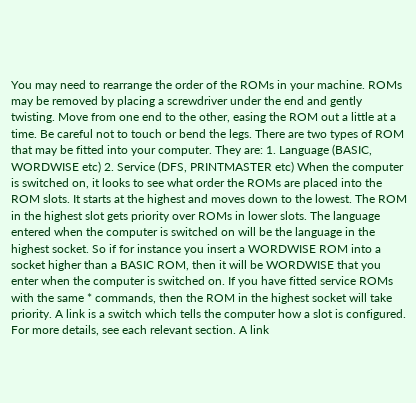You may need to rearrange the order of the ROMs in your machine. ROMs may be removed by placing a screwdriver under the end and gently twisting. Move from one end to the other, easing the ROM out a little at a time. Be careful not to touch or bend the legs. There are two types of ROM that may be fitted into your computer. They are: 1. Language (BASIC, WORDWISE etc) 2. Service (DFS, PRINTMASTER etc) When the computer is switched on, it looks to see what order the ROMs are placed into the ROM slots. It starts at the highest and moves down to the lowest. The ROM in the highest slot gets priority over ROMs in lower slots. The language entered when the computer is switched on will be the language in the highest socket. So if for instance you insert a WORDWISE ROM into a socket higher than a BASIC ROM, then it will be WORDWISE that you enter when the computer is switched on. If you have fitted service ROMs with the same * commands, then the ROM in the highest socket will take priority. A link is a switch which tells the computer how a slot is configured. For more details, see each relevant section. A link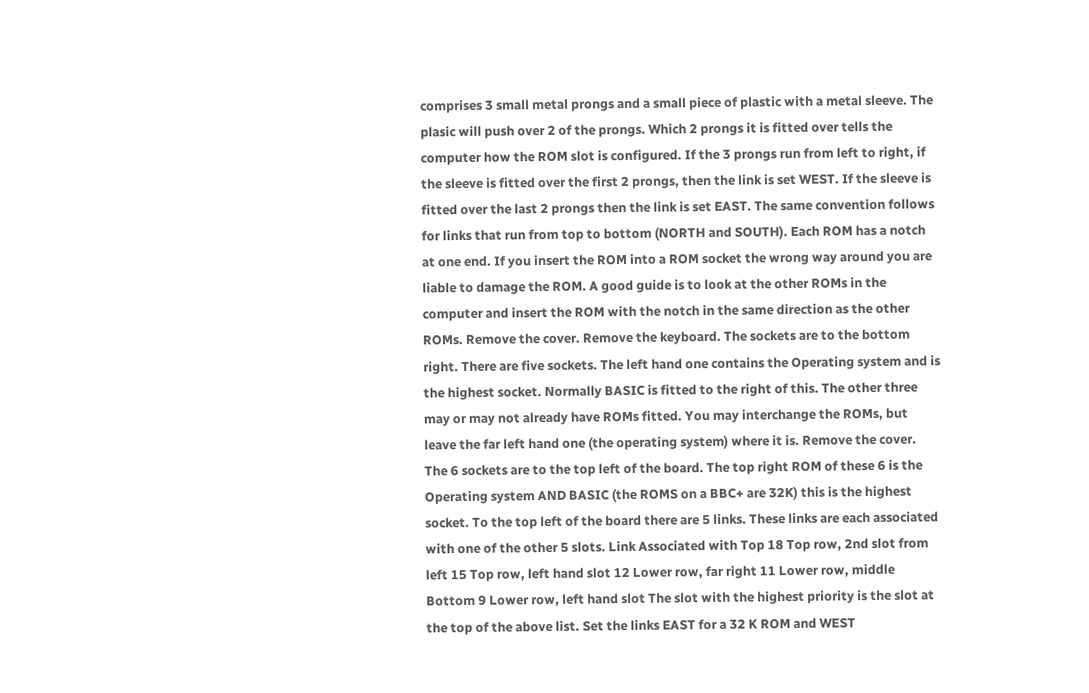comprises 3 small metal prongs and a small piece of plastic with a metal sleeve. The plasic will push over 2 of the prongs. Which 2 prongs it is fitted over tells the computer how the ROM slot is configured. If the 3 prongs run from left to right, if the sleeve is fitted over the first 2 prongs, then the link is set WEST. If the sleeve is fitted over the last 2 prongs then the link is set EAST. The same convention follows for links that run from top to bottom (NORTH and SOUTH). Each ROM has a notch at one end. If you insert the ROM into a ROM socket the wrong way around you are liable to damage the ROM. A good guide is to look at the other ROMs in the computer and insert the ROM with the notch in the same direction as the other ROMs. Remove the cover. Remove the keyboard. The sockets are to the bottom right. There are five sockets. The left hand one contains the Operating system and is the highest socket. Normally BASIC is fitted to the right of this. The other three may or may not already have ROMs fitted. You may interchange the ROMs, but leave the far left hand one (the operating system) where it is. Remove the cover. The 6 sockets are to the top left of the board. The top right ROM of these 6 is the Operating system AND BASIC (the ROMS on a BBC+ are 32K) this is the highest socket. To the top left of the board there are 5 links. These links are each associated with one of the other 5 slots. Link Associated with Top 18 Top row, 2nd slot from left 15 Top row, left hand slot 12 Lower row, far right 11 Lower row, middle Bottom 9 Lower row, left hand slot The slot with the highest priority is the slot at the top of the above list. Set the links EAST for a 32 K ROM and WEST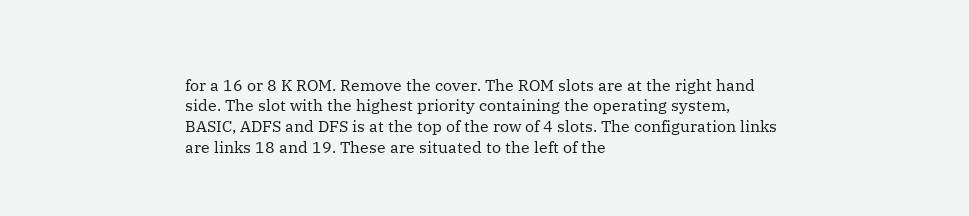for a 16 or 8 K ROM. Remove the cover. The ROM slots are at the right hand side. The slot with the highest priority containing the operating system, BASIC, ADFS and DFS is at the top of the row of 4 slots. The configuration links are links 18 and 19. These are situated to the left of the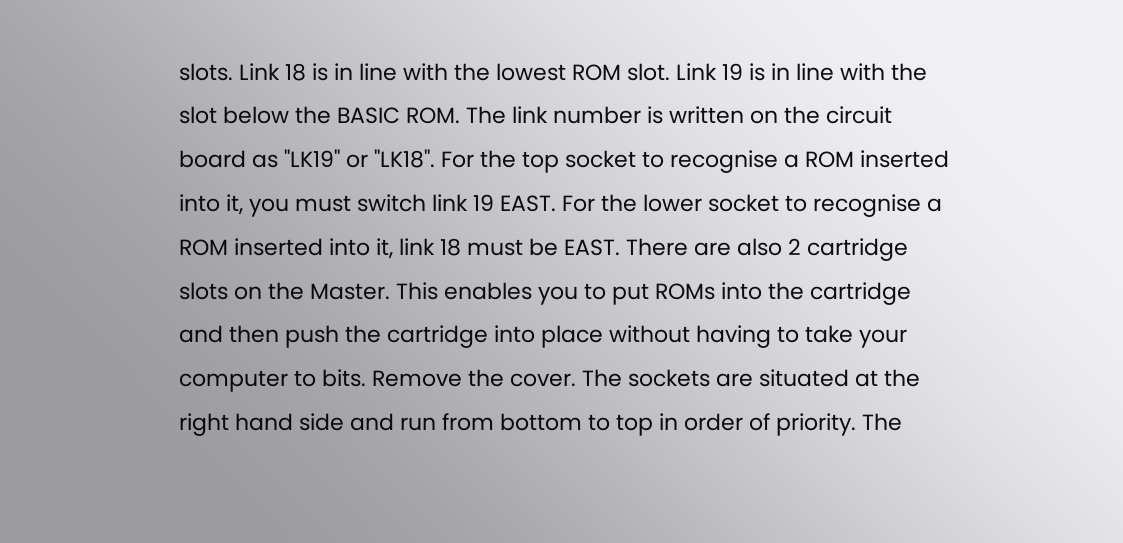slots. Link 18 is in line with the lowest ROM slot. Link 19 is in line with the slot below the BASIC ROM. The link number is written on the circuit board as "LK19" or "LK18". For the top socket to recognise a ROM inserted into it, you must switch link 19 EAST. For the lower socket to recognise a ROM inserted into it, link 18 must be EAST. There are also 2 cartridge slots on the Master. This enables you to put ROMs into the cartridge and then push the cartridge into place without having to take your computer to bits. Remove the cover. The sockets are situated at the right hand side and run from bottom to top in order of priority. The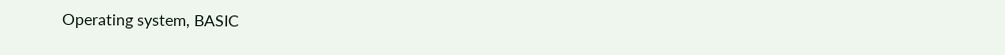Operating system, BASIC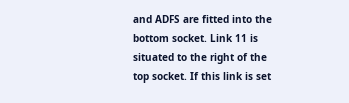and ADFS are fitted into the bottom socket. Link 11 is situated to the right of the top socket. If this link is set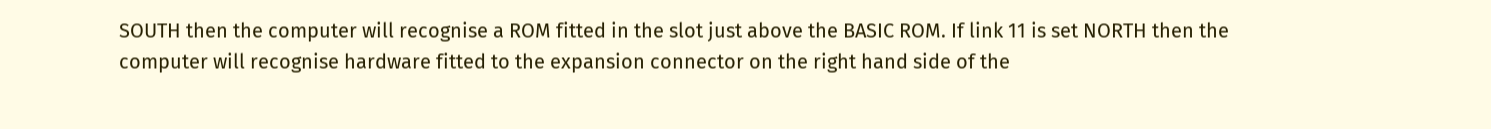SOUTH then the computer will recognise a ROM fitted in the slot just above the BASIC ROM. If link 11 is set NORTH then the computer will recognise hardware fitted to the expansion connector on the right hand side of the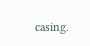casing.